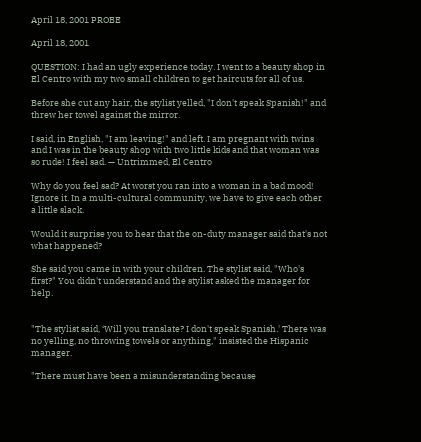April 18, 2001 PROBE

April 18, 2001

QUESTION: I had an ugly experience today. I went to a beauty shop in El Centro with my two small children to get haircuts for all of us.

Before she cut any hair, the stylist yelled, "I don't speak Spanish!" and threw her towel against the mirror.

I said, in English, "I am leaving!" and left. I am pregnant with twins and I was in the beauty shop with two little kids and that woman was so rude! I feel sad. — Untrimmed, El Centro

Why do you feel sad? At worst you ran into a woman in a bad mood! Ignore it. In a multi-cultural community, we have to give each other a little slack.

Would it surprise you to hear that the on-duty manager said that's not what happened?

She said you came in with your children. The stylist said, "Who's first?" You didn't understand and the stylist asked the manager for help.


"The stylist said, ‘Will you translate? I don't speak Spanish.' There was no yelling, no throwing towels or anything," insisted the Hispanic manager.

"There must have been a misunderstanding because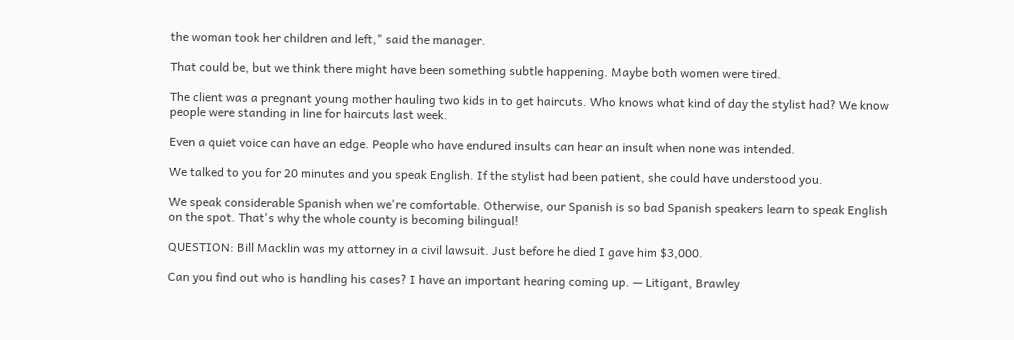the woman took her children and left," said the manager.

That could be, but we think there might have been something subtle happening. Maybe both women were tired.

The client was a pregnant young mother hauling two kids in to get haircuts. Who knows what kind of day the stylist had? We know people were standing in line for haircuts last week.

Even a quiet voice can have an edge. People who have endured insults can hear an insult when none was intended.

We talked to you for 20 minutes and you speak English. If the stylist had been patient, she could have understood you.

We speak considerable Spanish when we're comfortable. Otherwise, our Spanish is so bad Spanish speakers learn to speak English on the spot. That's why the whole county is becoming bilingual!

QUESTION: Bill Macklin was my attorney in a civil lawsuit. Just before he died I gave him $3,000.

Can you find out who is handling his cases? I have an important hearing coming up. — Litigant, Brawley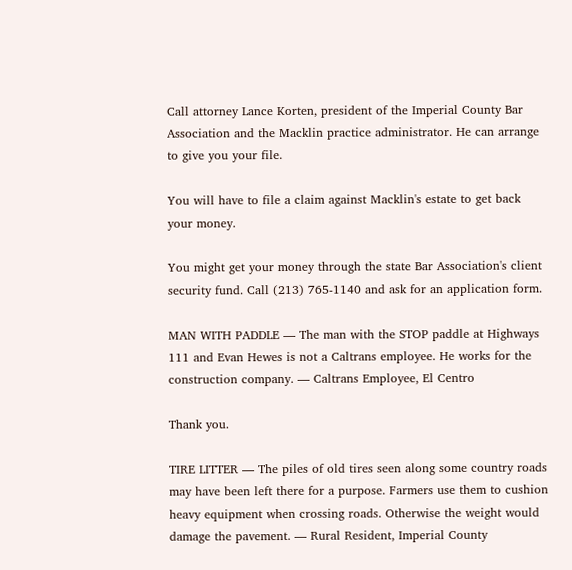Call attorney Lance Korten, president of the Imperial County Bar Association and the Macklin practice administrator. He can arrange to give you your file.

You will have to file a claim against Macklin's estate to get back your money.

You might get your money through the state Bar Association's client security fund. Call (213) 765-1140 and ask for an application form.

MAN WITH PADDLE — The man with the STOP paddle at Highways 111 and Evan Hewes is not a Caltrans employee. He works for the construction company. — Caltrans Employee, El Centro

Thank you.

TIRE LITTER — The piles of old tires seen along some country roads may have been left there for a purpose. Farmers use them to cushion heavy equipment when crossing roads. Otherwise the weight would damage the pavement. — Rural Resident, Imperial County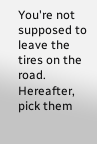You're not supposed to leave the tires on the road. Hereafter, pick them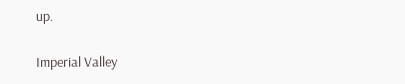up.

Imperial Valley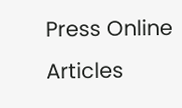Press Online Articles